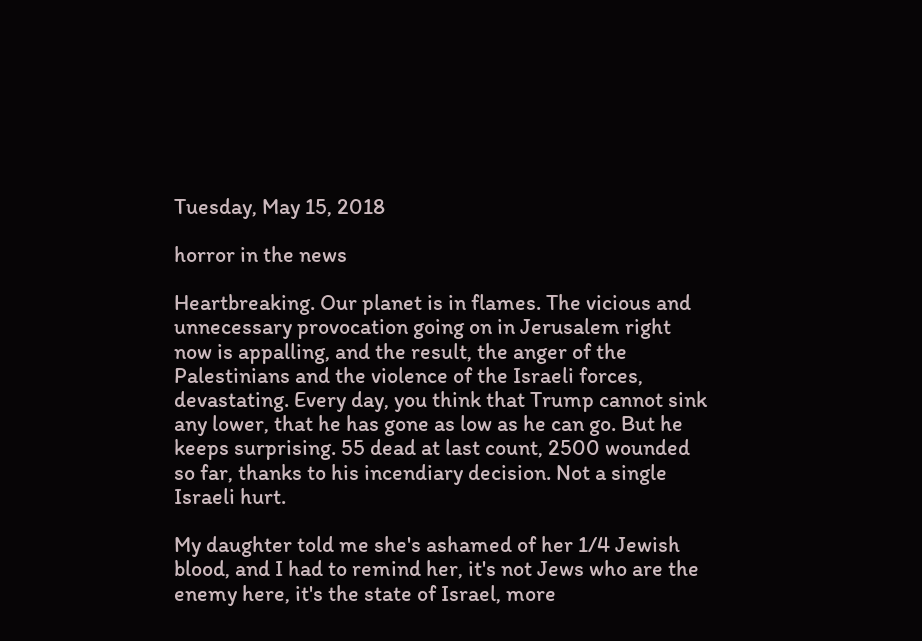Tuesday, May 15, 2018

horror in the news

Heartbreaking. Our planet is in flames. The vicious and unnecessary provocation going on in Jerusalem right now is appalling, and the result, the anger of the Palestinians and the violence of the Israeli forces, devastating. Every day, you think that Trump cannot sink any lower, that he has gone as low as he can go. But he keeps surprising. 55 dead at last count, 2500 wounded so far, thanks to his incendiary decision. Not a single Israeli hurt.

My daughter told me she's ashamed of her 1/4 Jewish blood, and I had to remind her, it's not Jews who are the enemy here, it's the state of Israel, more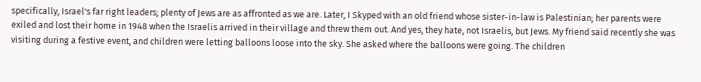specifically, Israel's far right leaders; plenty of Jews are as affronted as we are. Later, I Skyped with an old friend whose sister-in-law is Palestinian; her parents were exiled and lost their home in 1948 when the Israelis arrived in their village and threw them out. And yes, they hate, not Israelis, but Jews. My friend said recently she was visiting during a festive event, and children were letting balloons loose into the sky. She asked where the balloons were going. The children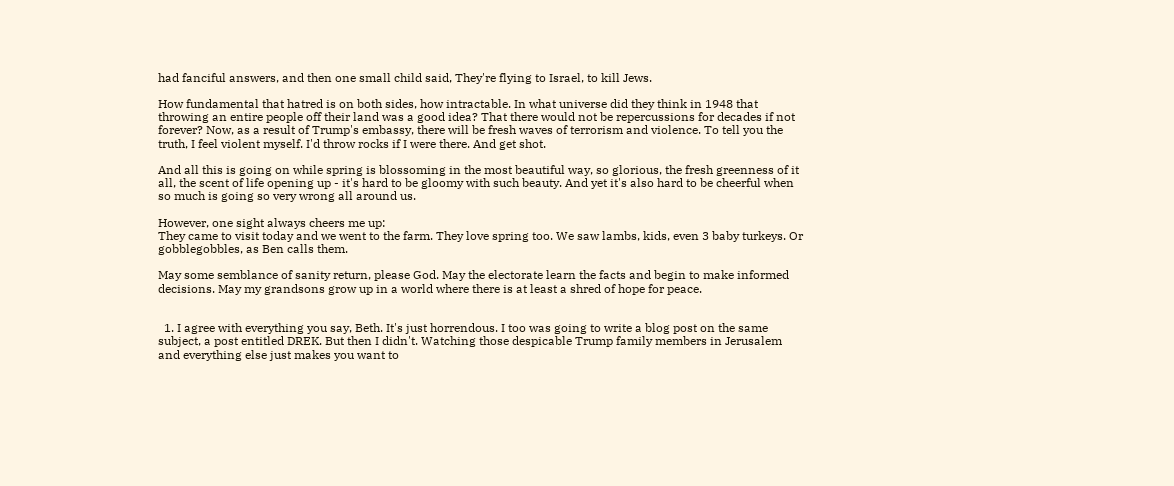had fanciful answers, and then one small child said, They're flying to Israel, to kill Jews.

How fundamental that hatred is on both sides, how intractable. In what universe did they think in 1948 that throwing an entire people off their land was a good idea? That there would not be repercussions for decades if not forever? Now, as a result of Trump's embassy, there will be fresh waves of terrorism and violence. To tell you the truth, I feel violent myself. I'd throw rocks if I were there. And get shot.

And all this is going on while spring is blossoming in the most beautiful way, so glorious, the fresh greenness of it all, the scent of life opening up - it's hard to be gloomy with such beauty. And yet it's also hard to be cheerful when so much is going so very wrong all around us.

However, one sight always cheers me up:
They came to visit today and we went to the farm. They love spring too. We saw lambs, kids, even 3 baby turkeys. Or gobblegobbles, as Ben calls them.

May some semblance of sanity return, please God. May the electorate learn the facts and begin to make informed decisions. May my grandsons grow up in a world where there is at least a shred of hope for peace.


  1. I agree with everything you say, Beth. It's just horrendous. I too was going to write a blog post on the same subject, a post entitled DREK. But then I didn't. Watching those despicable Trump family members in Jerusalem and everything else just makes you want to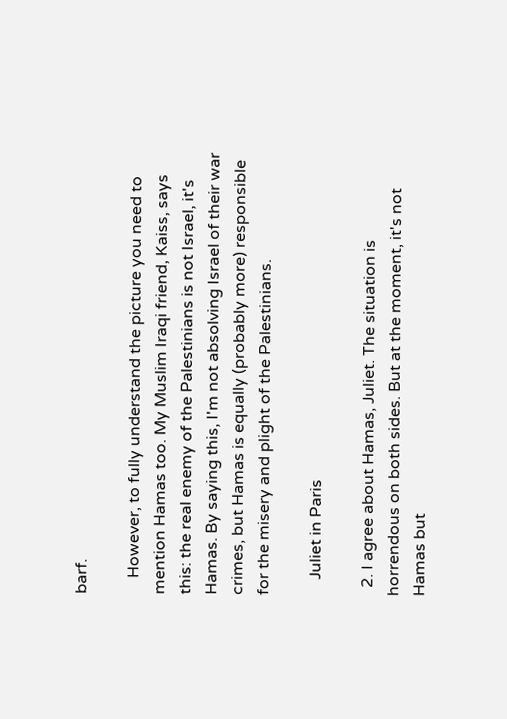barf.

    However, to fully understand the picture you need to mention Hamas too. My Muslim Iraqi friend, Kaiss, says this: the real enemy of the Palestinians is not Israel, it's Hamas. By saying this, I'm not absolving Israel of their war crimes, but Hamas is equally (probably more) responsible for the misery and plight of the Palestinians.

    Juliet in Paris

  2. I agree about Hamas, Juliet. The situation is horrendous on both sides. But at the moment, it's not Hamas but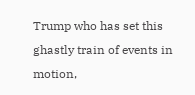Trump who has set this ghastly train of events in motion,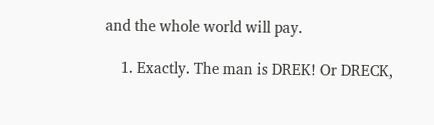and the whole world will pay.

    1. Exactly. The man is DREK! Or DRECK,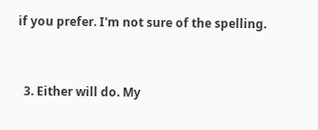if you prefer. I'm not sure of the spelling.


  3. Either will do. My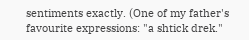sentiments exactly. (One of my father's favourite expressions: "a shtick drek."